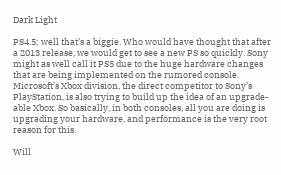Dark Light

PS4.5; well that’s a biggie. Who would have thought that after a 2013 release, we would get to see a new PS so quickly. Sony might as well call it PS5 due to the huge hardware changes that are being implemented on the rumored console. Microsoft’s Xbox division, the direct competitor to Sony’s PlayStation, is also trying to build up the idea of an upgrade-able Xbox. So basically, in both consoles, all you are doing is upgrading your hardware, and performance is the very root reason for this.

Will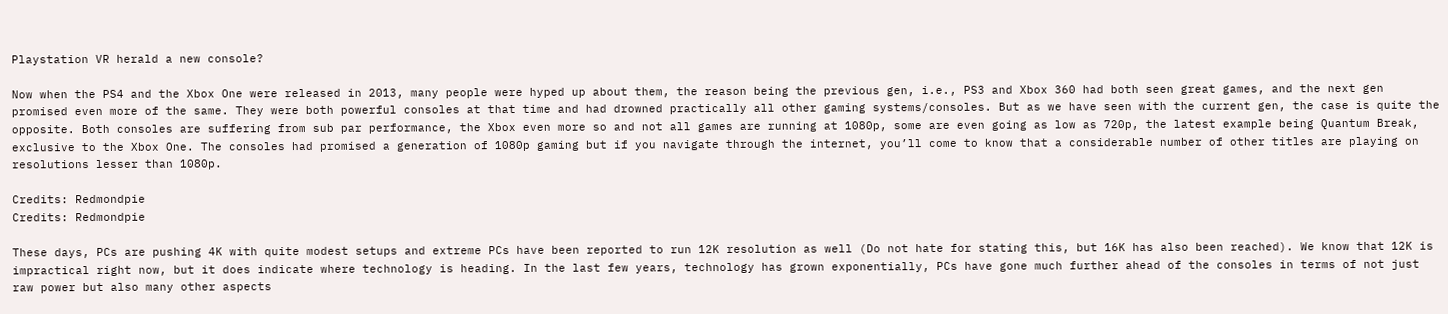Playstation VR herald a new console?

Now when the PS4 and the Xbox One were released in 2013, many people were hyped up about them, the reason being the previous gen, i.e., PS3 and Xbox 360 had both seen great games, and the next gen promised even more of the same. They were both powerful consoles at that time and had drowned practically all other gaming systems/consoles. But as we have seen with the current gen, the case is quite the opposite. Both consoles are suffering from sub par performance, the Xbox even more so and not all games are running at 1080p, some are even going as low as 720p, the latest example being Quantum Break, exclusive to the Xbox One. The consoles had promised a generation of 1080p gaming but if you navigate through the internet, you’ll come to know that a considerable number of other titles are playing on resolutions lesser than 1080p.

Credits: Redmondpie
Credits: Redmondpie

These days, PCs are pushing 4K with quite modest setups and extreme PCs have been reported to run 12K resolution as well (Do not hate for stating this, but 16K has also been reached). We know that 12K is impractical right now, but it does indicate where technology is heading. In the last few years, technology has grown exponentially, PCs have gone much further ahead of the consoles in terms of not just raw power but also many other aspects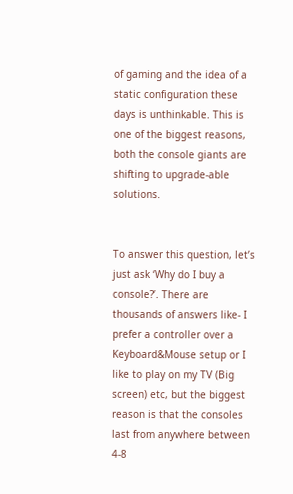of gaming and the idea of a static configuration these days is unthinkable. This is one of the biggest reasons, both the console giants are shifting to upgrade-able solutions.


To answer this question, let’s just ask ‘Why do I buy a console?’. There are thousands of answers like- I prefer a controller over a Keyboard&Mouse setup or I like to play on my TV (Big screen) etc, but the biggest reason is that the consoles last from anywhere between 4-8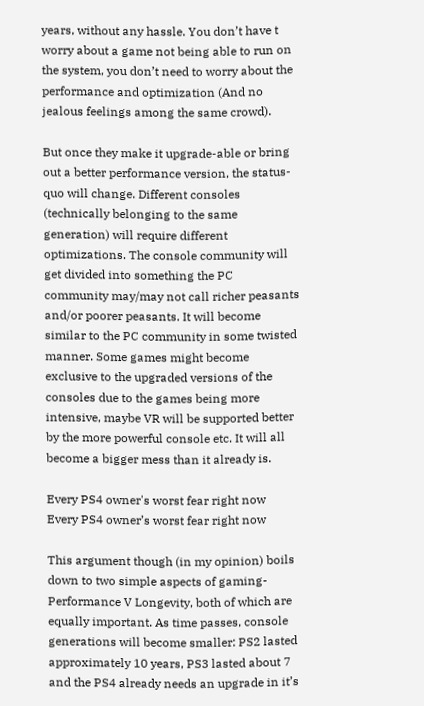years, without any hassle. You don’t have t worry about a game not being able to run on the system, you don’t need to worry about the performance and optimization (And no jealous feelings among the same crowd).

But once they make it upgrade-able or bring out a better performance version, the status-quo will change. Different consoles (technically belonging to the same generation) will require different optimizations. The console community will get divided into something the PC community may/may not call richer peasants and/or poorer peasants. It will become similar to the PC community in some twisted manner. Some games might become exclusive to the upgraded versions of the consoles due to the games being more intensive, maybe VR will be supported better by the more powerful console etc. It will all become a bigger mess than it already is.

Every PS4 owner's worst fear right now
Every PS4 owner’s worst fear right now

This argument though (in my opinion) boils down to two simple aspects of gaming- Performance V Longevity, both of which are equally important. As time passes, console generations will become smaller: PS2 lasted approximately 10 years, PS3 lasted about 7 and the PS4 already needs an upgrade in it’s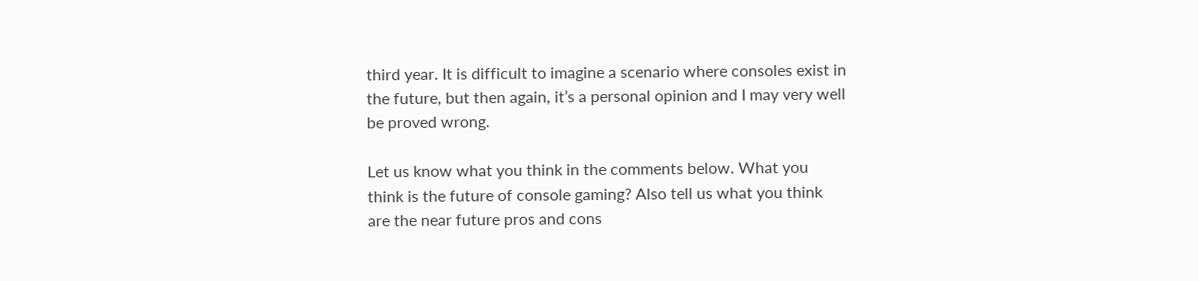third year. It is difficult to imagine a scenario where consoles exist in the future, but then again, it’s a personal opinion and I may very well be proved wrong.

Let us know what you think in the comments below. What you think is the future of console gaming? Also tell us what you think are the near future pros and cons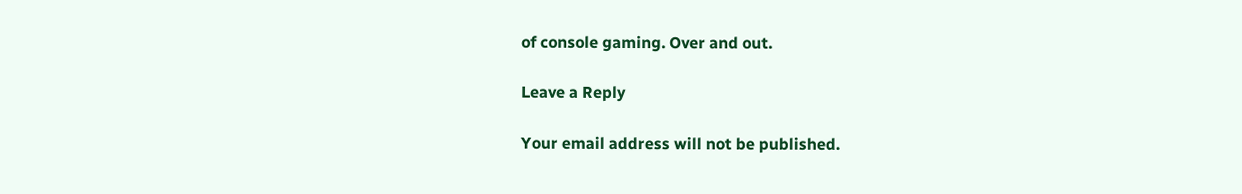of console gaming. Over and out.

Leave a Reply

Your email address will not be published.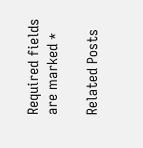Required fields are marked *

Related Posts